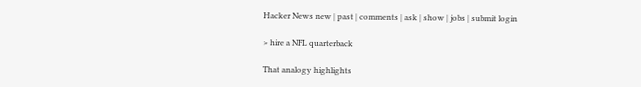Hacker News new | past | comments | ask | show | jobs | submit login

> hire a NFL quarterback

That analogy highlights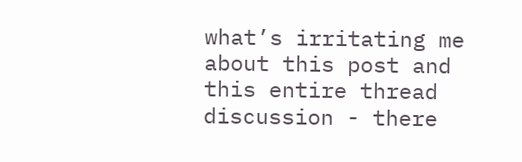what’s irritating me about this post and this entire thread discussion - there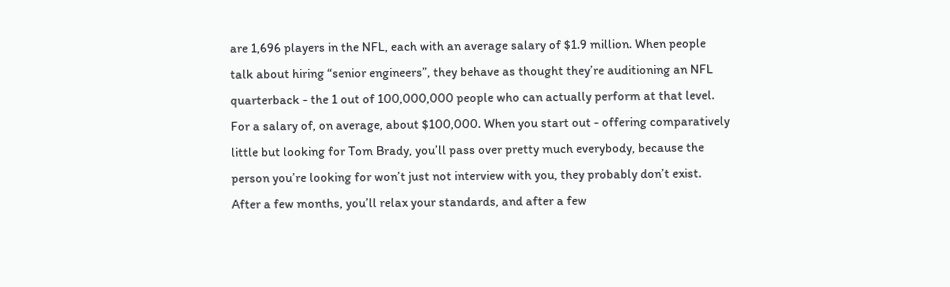are 1,696 players in the NFL, each with an average salary of $1.9 million. When people talk about hiring “senior engineers”, they behave as thought they’re auditioning an NFL quarterback - the 1 out of 100,000,000 people who can actually perform at that level. For a salary of, on average, about $100,000. When you start out - offering comparatively little but looking for Tom Brady, you’ll pass over pretty much everybody, because the person you’re looking for won’t just not interview with you, they probably don’t exist. After a few months, you’ll relax your standards, and after a few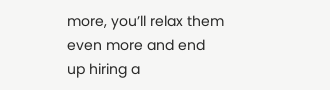more, you’ll relax them even more and end up hiring a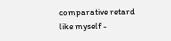comparative retard like myself -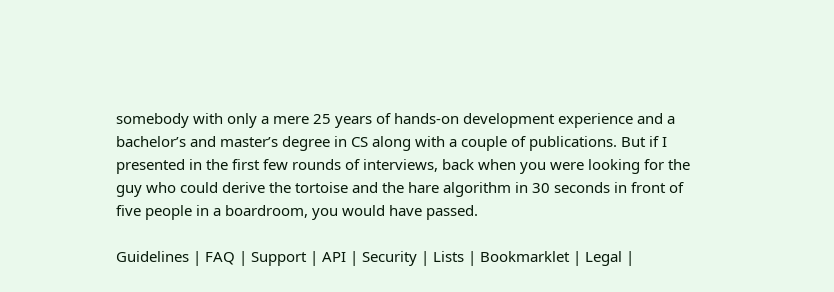somebody with only a mere 25 years of hands-on development experience and a bachelor’s and master’s degree in CS along with a couple of publications. But if I presented in the first few rounds of interviews, back when you were looking for the guy who could derive the tortoise and the hare algorithm in 30 seconds in front of five people in a boardroom, you would have passed.

Guidelines | FAQ | Support | API | Security | Lists | Bookmarklet | Legal |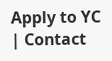Apply to YC | Contact